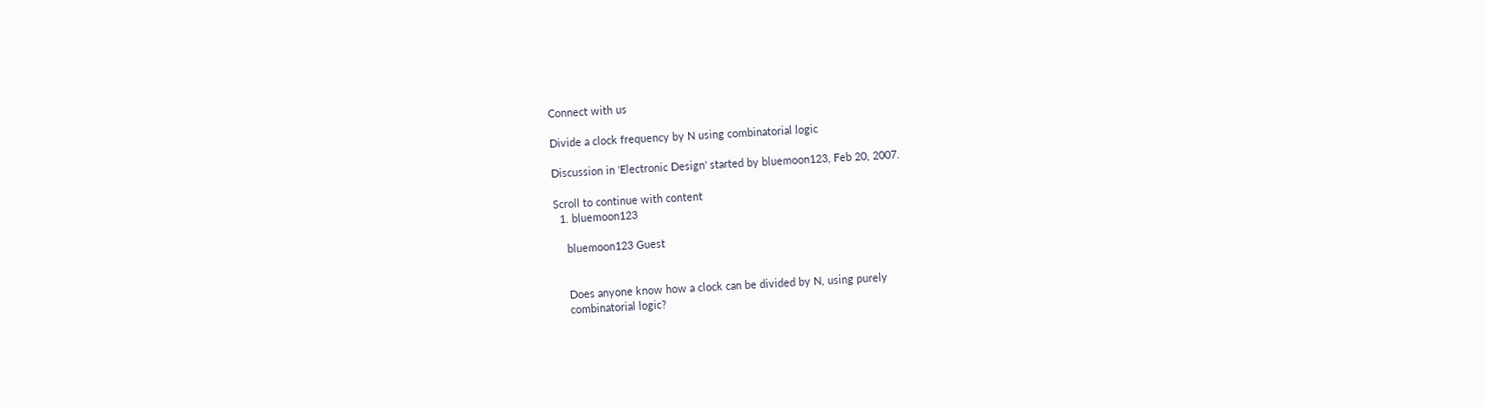Connect with us

Divide a clock frequency by N using combinatorial logic

Discussion in 'Electronic Design' started by bluemoon123, Feb 20, 2007.

Scroll to continue with content
  1. bluemoon123

    bluemoon123 Guest


    Does anyone know how a clock can be divided by N, using purely
    combinatorial logic?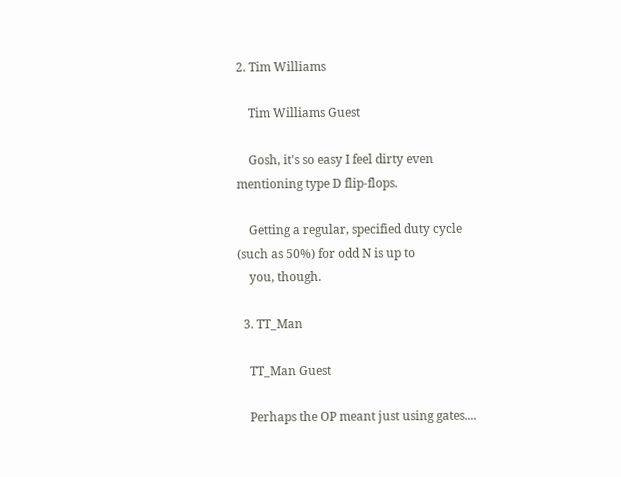2. Tim Williams

    Tim Williams Guest

    Gosh, it's so easy I feel dirty even mentioning type D flip-flops.

    Getting a regular, specified duty cycle (such as 50%) for odd N is up to
    you, though.

  3. TT_Man

    TT_Man Guest

    Perhaps the OP meant just using gates....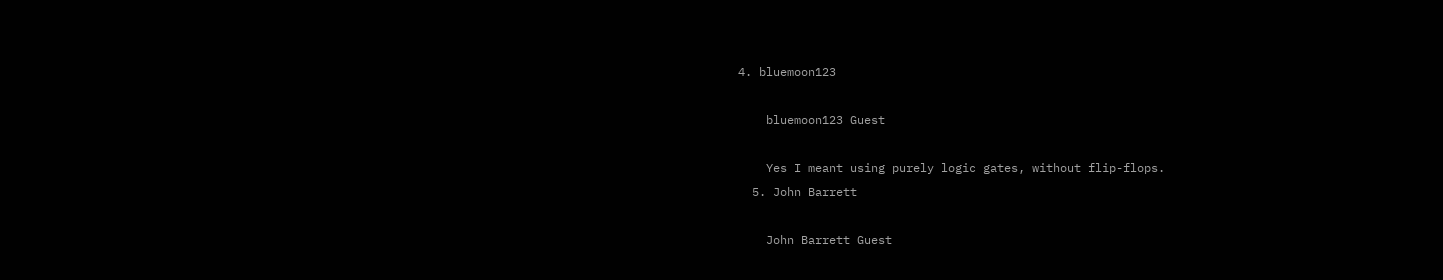4. bluemoon123

    bluemoon123 Guest

    Yes I meant using purely logic gates, without flip-flops.
  5. John Barrett

    John Barrett Guest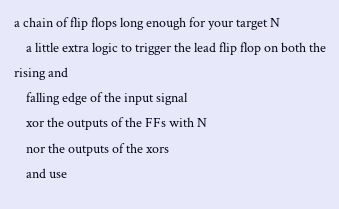a chain of flip flops long enough for your target N
    a little extra logic to trigger the lead flip flop on both the rising and
    falling edge of the input signal
    xor the outputs of the FFs with N
    nor the outputs of the xors
    and use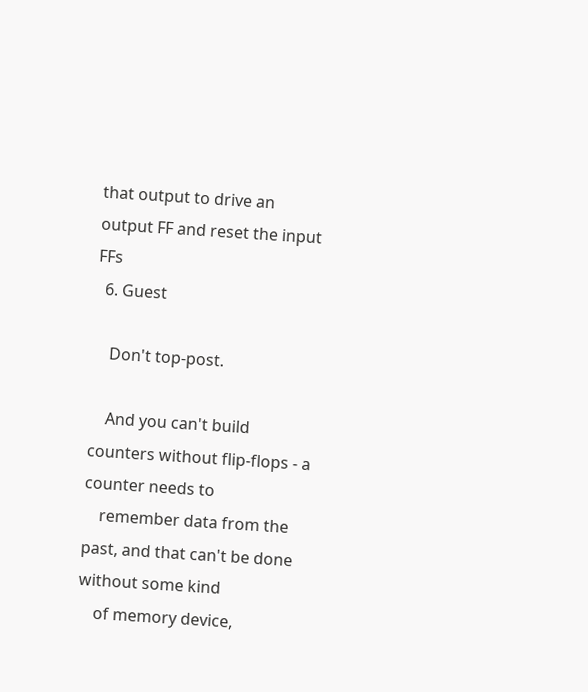that output to drive an output FF and reset the input FFs
  6. Guest

    Don't top-post.

    And you can't build counters without flip-flops - a counter needs to
    remember data from the past, and that can't be done without some kind
    of memory device,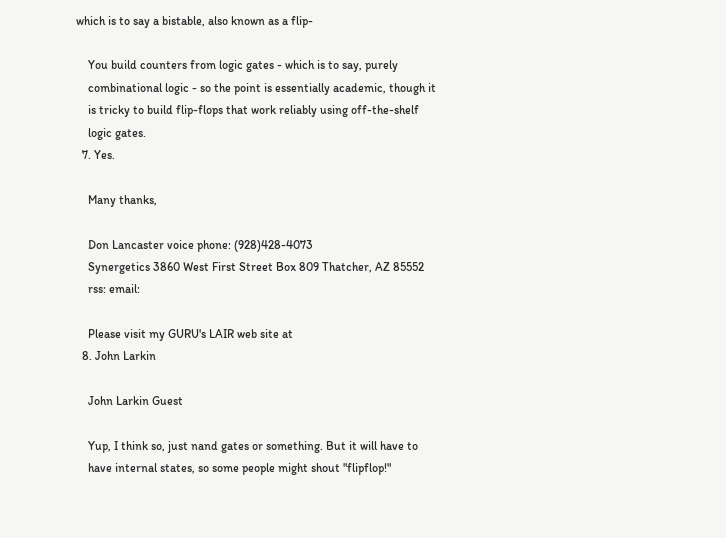which is to say a bistable, also known as a flip-

    You build counters from logic gates - which is to say, purely
    combinational logic - so the point is essentially academic, though it
    is tricky to build flip-flops that work reliably using off-the-shelf
    logic gates.
  7. Yes.

    Many thanks,

    Don Lancaster voice phone: (928)428-4073
    Synergetics 3860 West First Street Box 809 Thatcher, AZ 85552
    rss: email:

    Please visit my GURU's LAIR web site at
  8. John Larkin

    John Larkin Guest

    Yup, I think so, just nand gates or something. But it will have to
    have internal states, so some people might shout "flipflop!"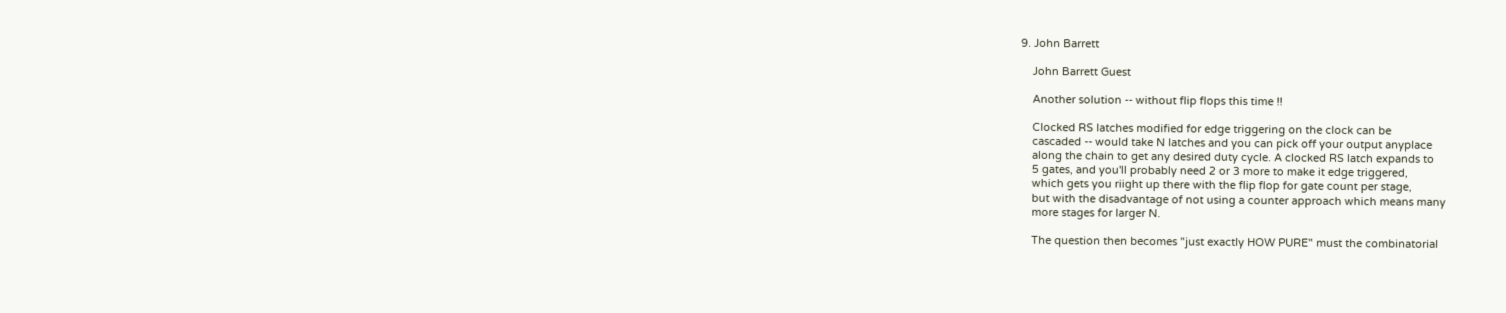9. John Barrett

    John Barrett Guest

    Another solution -- without flip flops this time !!

    Clocked RS latches modified for edge triggering on the clock can be
    cascaded -- would take N latches and you can pick off your output anyplace
    along the chain to get any desired duty cycle. A clocked RS latch expands to
    5 gates, and you'll probably need 2 or 3 more to make it edge triggered,
    which gets you riight up there with the flip flop for gate count per stage,
    but with the disadvantage of not using a counter approach which means many
    more stages for larger N.

    The question then becomes "just exactly HOW PURE" must the combinatorial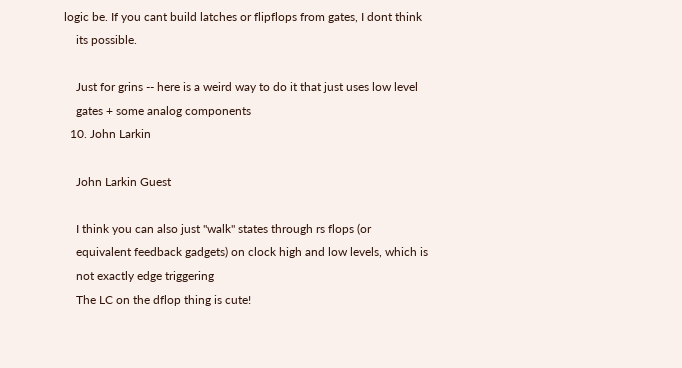logic be. If you cant build latches or flipflops from gates, I dont think
    its possible.

    Just for grins -- here is a weird way to do it that just uses low level
    gates + some analog components
  10. John Larkin

    John Larkin Guest

    I think you can also just "walk" states through rs flops (or
    equivalent feedback gadgets) on clock high and low levels, which is
    not exactly edge triggering
    The LC on the dflop thing is cute!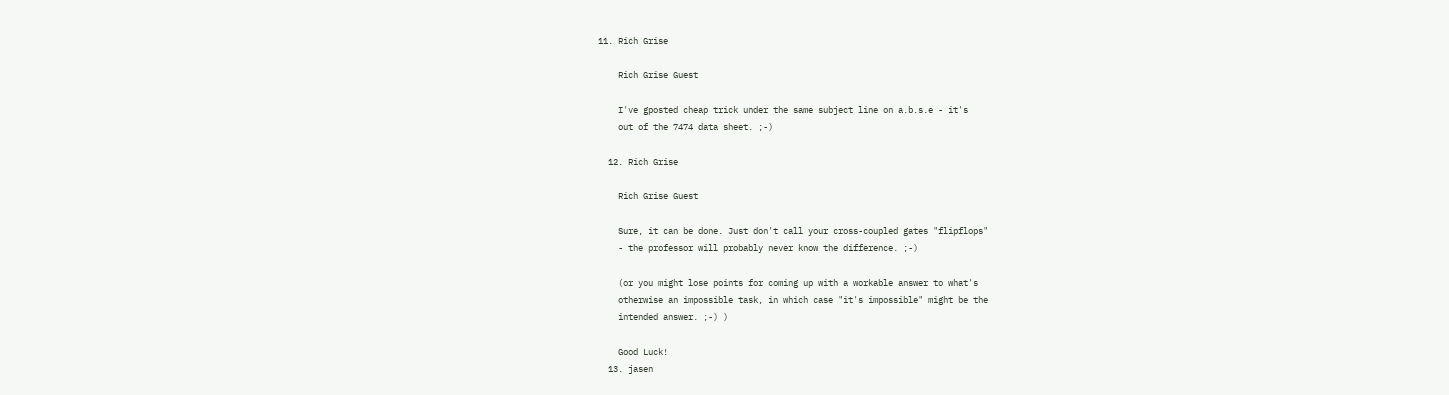11. Rich Grise

    Rich Grise Guest

    I've gposted cheap trick under the same subject line on a.b.s.e - it's
    out of the 7474 data sheet. ;-)

  12. Rich Grise

    Rich Grise Guest

    Sure, it can be done. Just don't call your cross-coupled gates "flipflops"
    - the professor will probably never know the difference. ;-)

    (or you might lose points for coming up with a workable answer to what's
    otherwise an impossible task, in which case "it's impossible" might be the
    intended answer. ;-) )

    Good Luck!
  13. jasen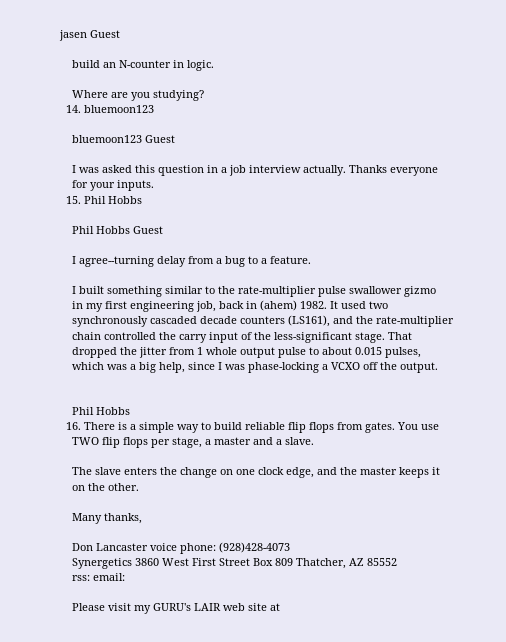jasen Guest

    build an N-counter in logic.

    Where are you studying?
  14. bluemoon123

    bluemoon123 Guest

    I was asked this question in a job interview actually. Thanks everyone
    for your inputs.
  15. Phil Hobbs

    Phil Hobbs Guest

    I agree--turning delay from a bug to a feature.

    I built something similar to the rate-multiplier pulse swallower gizmo
    in my first engineering job, back in (ahem) 1982. It used two
    synchronously cascaded decade counters (LS161), and the rate-multiplier
    chain controlled the carry input of the less-significant stage. That
    dropped the jitter from 1 whole output pulse to about 0.015 pulses,
    which was a big help, since I was phase-locking a VCXO off the output.


    Phil Hobbs
  16. There is a simple way to build reliable flip flops from gates. You use
    TWO flip flops per stage, a master and a slave.

    The slave enters the change on one clock edge, and the master keeps it
    on the other.

    Many thanks,

    Don Lancaster voice phone: (928)428-4073
    Synergetics 3860 West First Street Box 809 Thatcher, AZ 85552
    rss: email:

    Please visit my GURU's LAIR web site at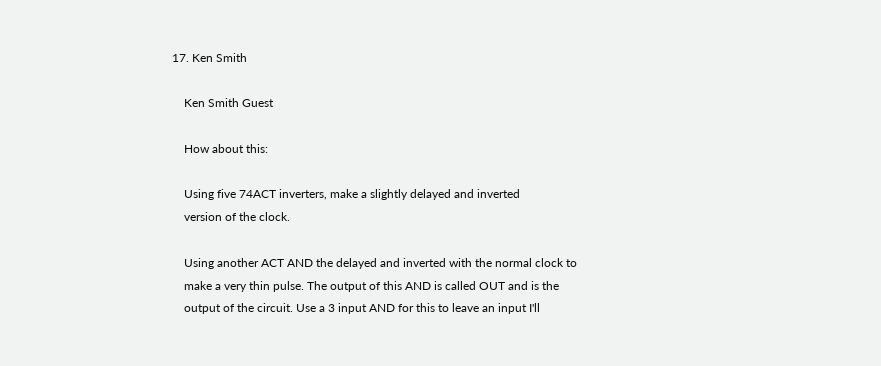17. Ken Smith

    Ken Smith Guest

    How about this:

    Using five 74ACT inverters, make a slightly delayed and inverted
    version of the clock.

    Using another ACT AND the delayed and inverted with the normal clock to
    make a very thin pulse. The output of this AND is called OUT and is the
    output of the circuit. Use a 3 input AND for this to leave an input I'll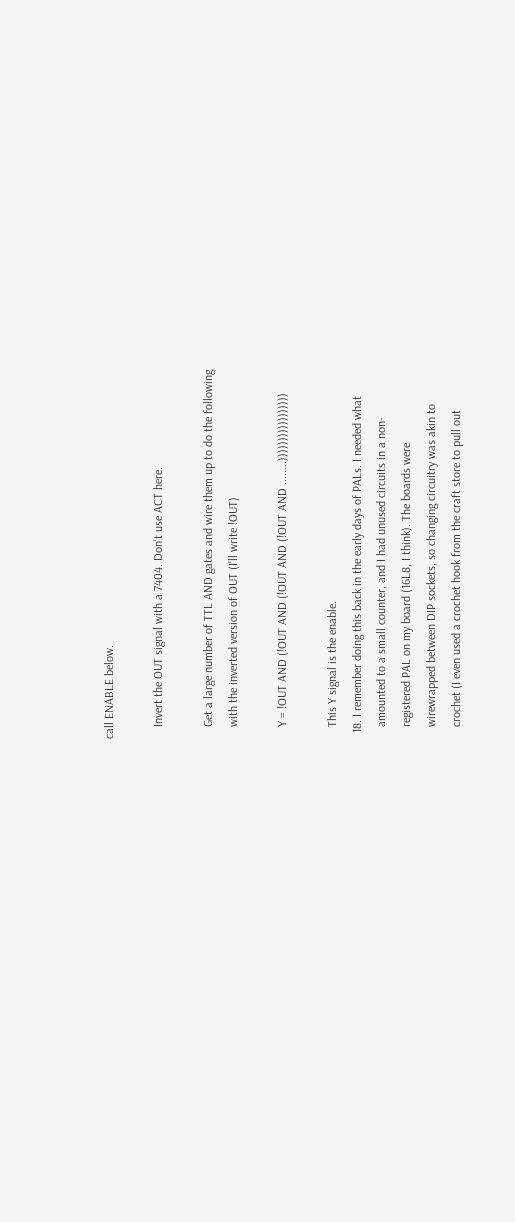call ENABLE below.

    Invert the OUT signal with a 7404. Don't use ACT here.

    Get a large number of TTL AND gates and wire them up to do the following
    with the inverted version of OUT (I'll write !OUT)

    Y = !OUT AND (!OUT AND (!OUT AND (!OUT AND ........)))))))))))))))))

    This Y signal is the enable.
  18. I remember doing this back in the early days of PALs. I needed what
    amounted to a small counter, and I had unused circuits in a non-
    registered PAL on my board (16L8, I think). The boards were
    wirewrapped between DIP sockets, so changing circuitry was akin to
    crochet (I even used a crochet hook from the craft store to pull out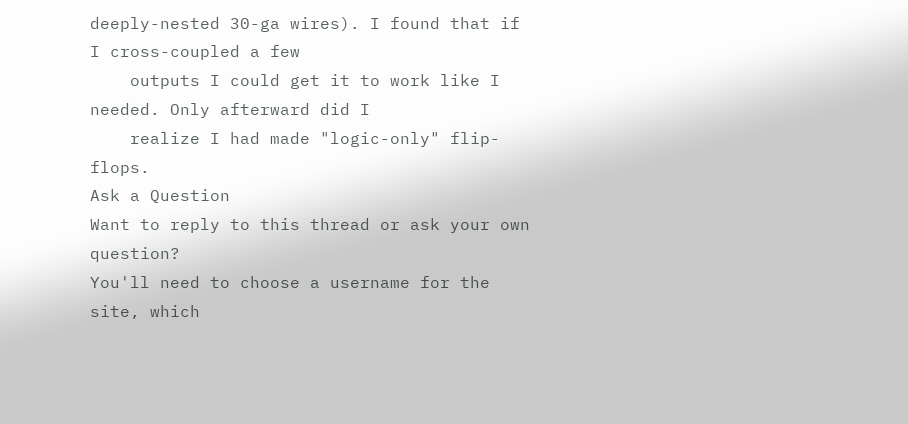deeply-nested 30-ga wires). I found that if I cross-coupled a few
    outputs I could get it to work like I needed. Only afterward did I
    realize I had made "logic-only" flip-flops.
Ask a Question
Want to reply to this thread or ask your own question?
You'll need to choose a username for the site, which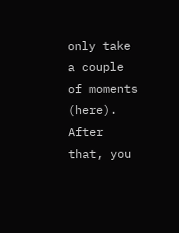only take a couple of moments (here). After that, you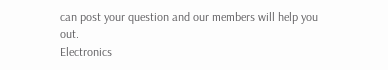can post your question and our members will help you out.
Electronics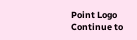Point Logo
Continue to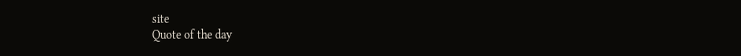site
Quote of the day